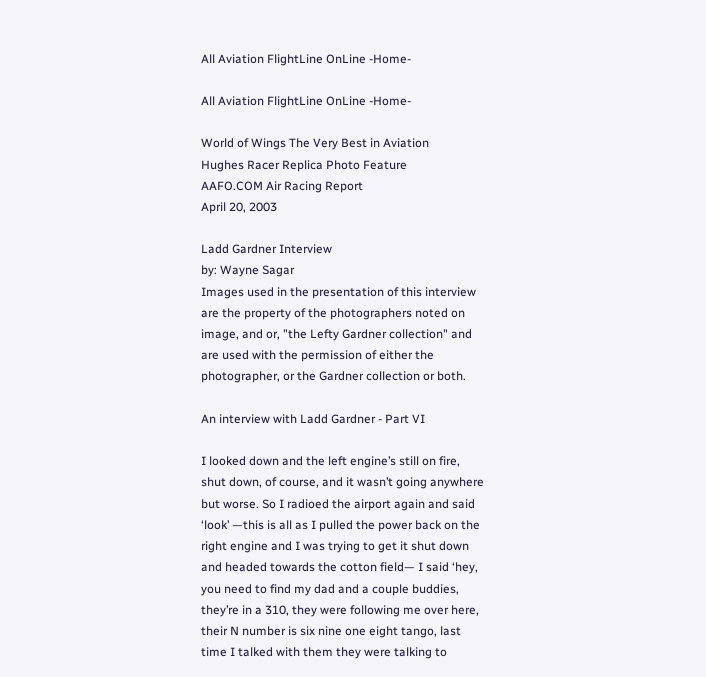All Aviation FlightLine OnLine -Home-

All Aviation FlightLine OnLine -Home-

World of Wings The Very Best in Aviation
Hughes Racer Replica Photo Feature
AAFO.COM Air Racing Report
April 20, 2003

Ladd Gardner Interview
by: Wayne Sagar
Images used in the presentation of this interview are the property of the photographers noted on image, and or, "the Lefty Gardner collection" and are used with the permission of either the photographer, or the Gardner collection or both.

An interview with Ladd Gardner - Part VI

I looked down and the left engine’s still on fire, shut down, of course, and it wasn’t going anywhere but worse. So I radioed the airport again and said ‘look’ —this is all as I pulled the power back on the right engine and I was trying to get it shut down and headed towards the cotton field— I said ‘hey, you need to find my dad and a couple buddies, they’re in a 310, they were following me over here, their N number is six nine one eight tango, last time I talked with them they were talking to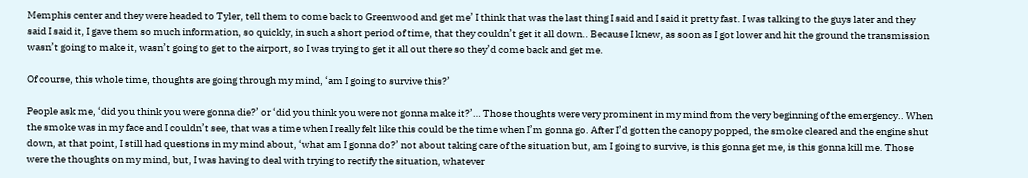Memphis center and they were headed to Tyler, tell them to come back to Greenwood and get me’ I think that was the last thing I said and I said it pretty fast. I was talking to the guys later and they said I said it, I gave them so much information, so quickly, in such a short period of time, that they couldn’t get it all down.. Because I knew, as soon as I got lower and hit the ground the transmission wasn’t going to make it, wasn’t going to get to the airport, so I was trying to get it all out there so they’d come back and get me.

Of course, this whole time, thoughts are going through my mind, ‘am I going to survive this?’

People ask me, ‘did you think you were gonna die?’ or ‘did you think you were not gonna make it?’… Those thoughts were very prominent in my mind from the very beginning of the emergency.. When the smoke was in my face and I couldn’t see, that was a time when I really felt like this could be the time when I’m gonna go. After I’d gotten the canopy popped, the smoke cleared and the engine shut down, at that point, I still had questions in my mind about, ‘what am I gonna do?’ not about taking care of the situation but, am I going to survive, is this gonna get me, is this gonna kill me. Those were the thoughts on my mind, but, I was having to deal with trying to rectify the situation, whatever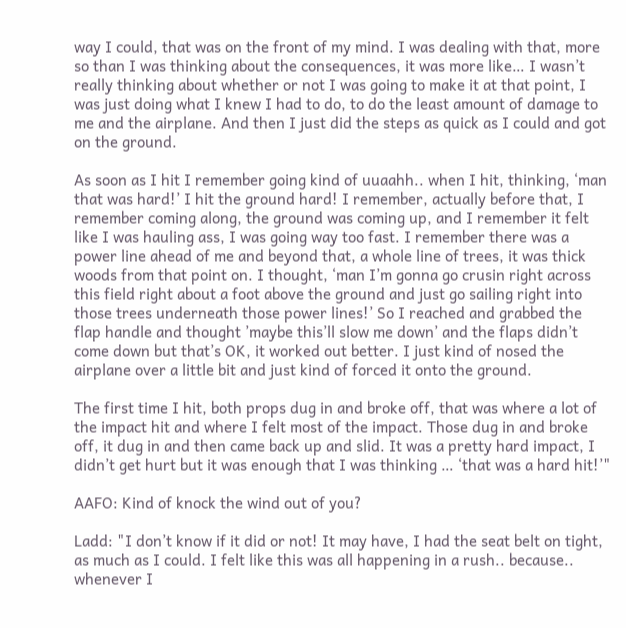way I could, that was on the front of my mind. I was dealing with that, more so than I was thinking about the consequences, it was more like… I wasn’t really thinking about whether or not I was going to make it at that point, I was just doing what I knew I had to do, to do the least amount of damage to me and the airplane. And then I just did the steps as quick as I could and got on the ground.

As soon as I hit I remember going kind of uuaahh.. when I hit, thinking, ‘man that was hard!’ I hit the ground hard! I remember, actually before that, I remember coming along, the ground was coming up, and I remember it felt like I was hauling ass, I was going way too fast. I remember there was a power line ahead of me and beyond that, a whole line of trees, it was thick woods from that point on. I thought, ‘man I’m gonna go crusin right across this field right about a foot above the ground and just go sailing right into those trees underneath those power lines!’ So I reached and grabbed the flap handle and thought ’maybe this’ll slow me down’ and the flaps didn’t come down but that’s OK, it worked out better. I just kind of nosed the airplane over a little bit and just kind of forced it onto the ground.

The first time I hit, both props dug in and broke off, that was where a lot of the impact hit and where I felt most of the impact. Those dug in and broke off, it dug in and then came back up and slid. It was a pretty hard impact, I didn’t get hurt but it was enough that I was thinking … ‘that was a hard hit!’"

AAFO: Kind of knock the wind out of you?

Ladd: "I don’t know if it did or not! It may have, I had the seat belt on tight, as much as I could. I felt like this was all happening in a rush.. because.. whenever I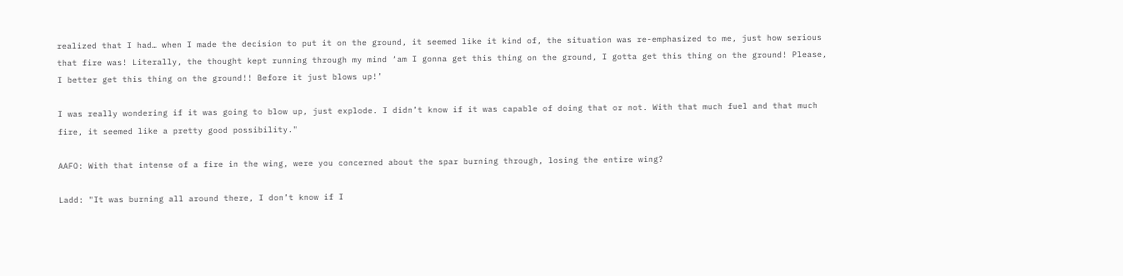realized that I had… when I made the decision to put it on the ground, it seemed like it kind of, the situation was re-emphasized to me, just how serious that fire was! Literally, the thought kept running through my mind ‘am I gonna get this thing on the ground, I gotta get this thing on the ground! Please, I better get this thing on the ground!! Before it just blows up!’

I was really wondering if it was going to blow up, just explode. I didn’t know if it was capable of doing that or not. With that much fuel and that much fire, it seemed like a pretty good possibility."

AAFO: With that intense of a fire in the wing, were you concerned about the spar burning through, losing the entire wing?

Ladd: "It was burning all around there, I don’t know if I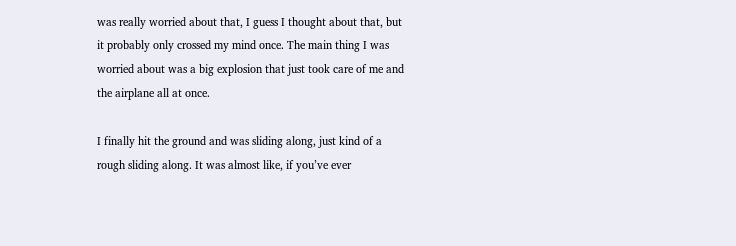was really worried about that, I guess I thought about that, but it probably only crossed my mind once. The main thing I was worried about was a big explosion that just took care of me and the airplane all at once.

I finally hit the ground and was sliding along, just kind of a rough sliding along. It was almost like, if you’ve ever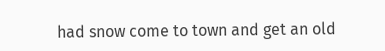had snow come to town and get an old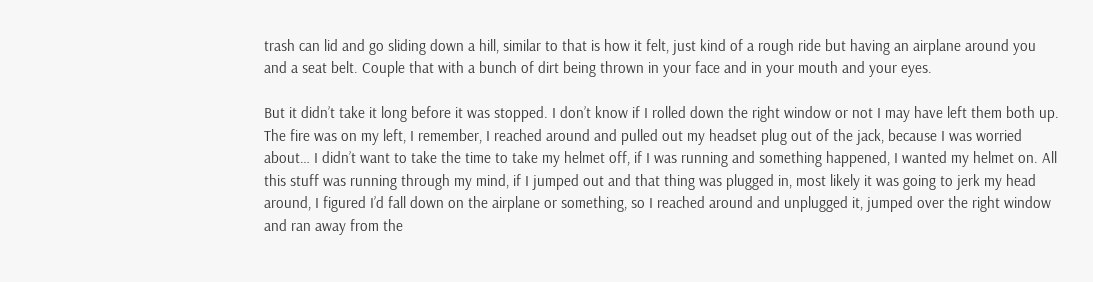trash can lid and go sliding down a hill, similar to that is how it felt, just kind of a rough ride but having an airplane around you and a seat belt. Couple that with a bunch of dirt being thrown in your face and in your mouth and your eyes.

But it didn’t take it long before it was stopped. I don’t know if I rolled down the right window or not I may have left them both up. The fire was on my left, I remember, I reached around and pulled out my headset plug out of the jack, because I was worried about… I didn’t want to take the time to take my helmet off, if I was running and something happened, I wanted my helmet on. All this stuff was running through my mind, if I jumped out and that thing was plugged in, most likely it was going to jerk my head around, I figured I’d fall down on the airplane or something, so I reached around and unplugged it, jumped over the right window and ran away from the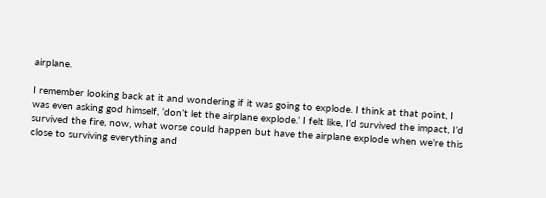airplane.

I remember looking back at it and wondering if it was going to explode. I think at that point, I was even asking god himself, ‘don’t let the airplane explode.’ I felt like, I’d survived the impact, I’d survived the fire, now, what worse could happen but have the airplane explode when we’re this close to surviving everything and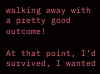walking away with a pretty good outcome!

At that point, I’d survived, I wanted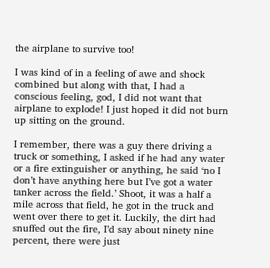the airplane to survive too!

I was kind of in a feeling of awe and shock combined but along with that, I had a conscious feeling, god, I did not want that airplane to explode! I just hoped it did not burn up sitting on the ground.

I remember, there was a guy there driving a truck or something, I asked if he had any water or a fire extinguisher or anything, he said ‘no I don’t have anything here but I’ve got a water tanker across the field.’ Shoot, it was a half a mile across that field, he got in the truck and went over there to get it. Luckily, the dirt had snuffed out the fire, I’d say about ninety nine percent, there were just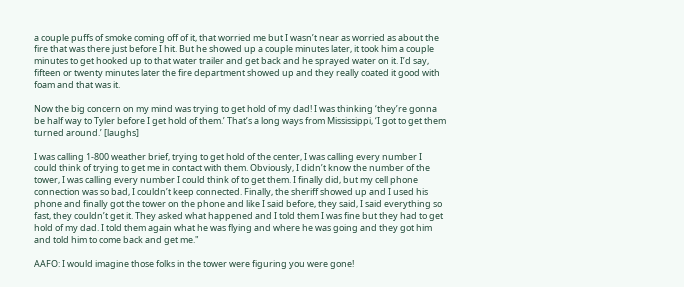a couple puffs of smoke coming off of it, that worried me but I wasn’t near as worried as about the fire that was there just before I hit. But he showed up a couple minutes later, it took him a couple minutes to get hooked up to that water trailer and get back and he sprayed water on it. I’d say, fifteen or twenty minutes later the fire department showed up and they really coated it good with foam and that was it.

Now the big concern on my mind was trying to get hold of my dad! I was thinking ‘they’re gonna be half way to Tyler before I get hold of them.’ That’s a long ways from Mississippi, ‘I got to get them turned around.’ [laughs]

I was calling 1-800 weather brief, trying to get hold of the center, I was calling every number I could think of trying to get me in contact with them. Obviously, I didn’t know the number of the tower, I was calling every number I could think of to get them. I finally did, but my cell phone connection was so bad, I couldn’t keep connected. Finally, the sheriff showed up and I used his phone and finally got the tower on the phone and like I said before, they said, I said everything so fast, they couldn’t get it. They asked what happened and I told them I was fine but they had to get hold of my dad. I told them again what he was flying and where he was going and they got him and told him to come back and get me."

AAFO: I would imagine those folks in the tower were figuring you were gone!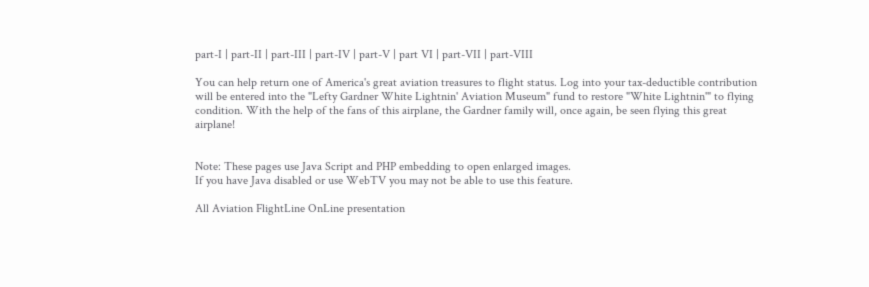part-I | part-II | part-III | part-IV | part-V | part VI | part-VII | part-VIII

You can help return one of America's great aviation treasures to flight status. Log into your tax-deductible contribution will be entered into the "Lefty Gardner White Lightnin' Aviation Museum" fund to restore "White Lightnin'" to flying condition. With the help of the fans of this airplane, the Gardner family will, once again, be seen flying this great airplane!


Note: These pages use Java Script and PHP embedding to open enlarged images.
If you have Java disabled or use WebTV you may not be able to use this feature.

All Aviation FlightLine OnLine presentation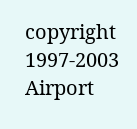copyright 1997-2003
Airport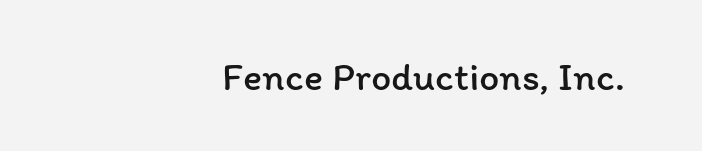Fence Productions, Inc.